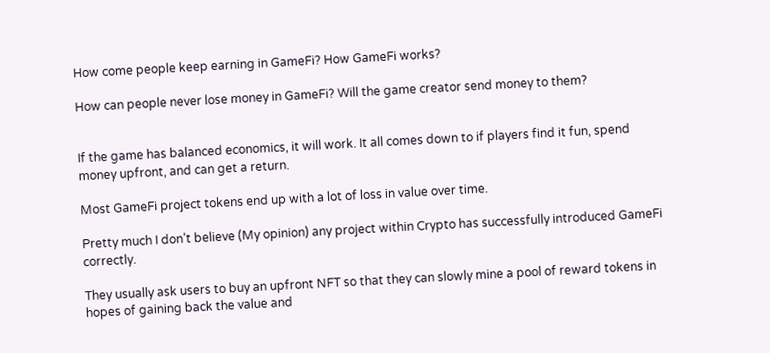How come people keep earning in GameFi? How GameFi works?

How can people never lose money in GameFi? Will the game creator send money to them?


If the game has balanced economics, it will work. It all comes down to if players find it fun, spend money upfront, and can get a return.

Most GameFi project tokens end up with a lot of loss in value over time.

Pretty much I don’t believe (My opinion) any project within Crypto has successfully introduced GameFi correctly.

They usually ask users to buy an upfront NFT so that they can slowly mine a pool of reward tokens in hopes of gaining back the value and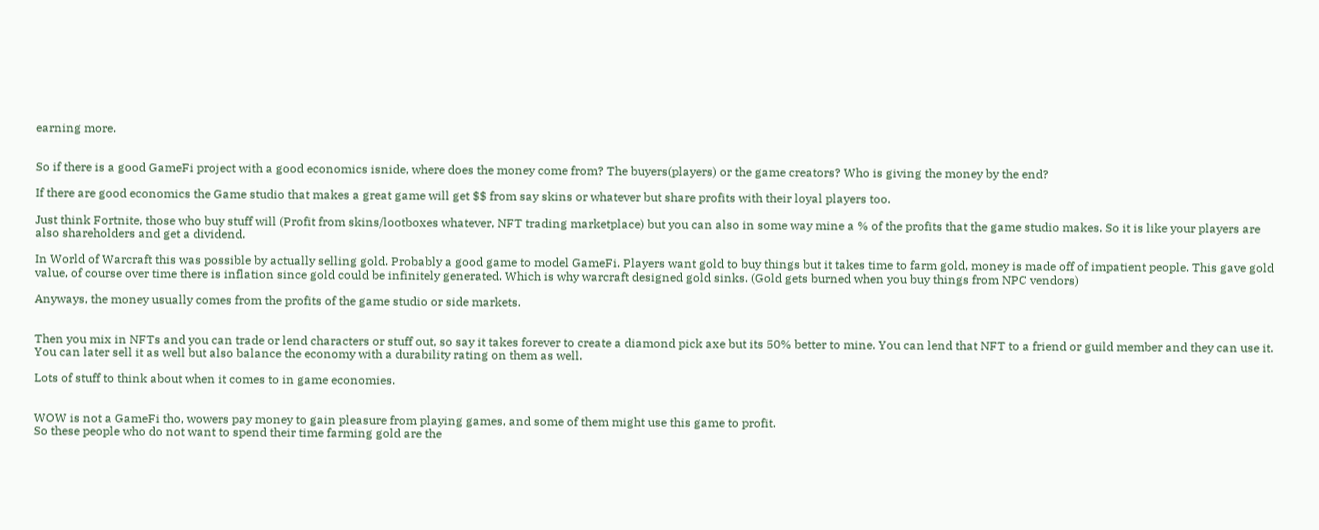earning more.


So if there is a good GameFi project with a good economics isnide, where does the money come from? The buyers(players) or the game creators? Who is giving the money by the end?

If there are good economics the Game studio that makes a great game will get $$ from say skins or whatever but share profits with their loyal players too.

Just think Fortnite, those who buy stuff will (Profit from skins/lootboxes whatever, NFT trading marketplace) but you can also in some way mine a % of the profits that the game studio makes. So it is like your players are also shareholders and get a dividend.

In World of Warcraft this was possible by actually selling gold. Probably a good game to model GameFi. Players want gold to buy things but it takes time to farm gold, money is made off of impatient people. This gave gold value, of course over time there is inflation since gold could be infinitely generated. Which is why warcraft designed gold sinks. (Gold gets burned when you buy things from NPC vendors)

Anyways, the money usually comes from the profits of the game studio or side markets.


Then you mix in NFTs and you can trade or lend characters or stuff out, so say it takes forever to create a diamond pick axe but its 50% better to mine. You can lend that NFT to a friend or guild member and they can use it. You can later sell it as well but also balance the economy with a durability rating on them as well.

Lots of stuff to think about when it comes to in game economies.


WOW is not a GameFi tho, wowers pay money to gain pleasure from playing games, and some of them might use this game to profit.
So these people who do not want to spend their time farming gold are the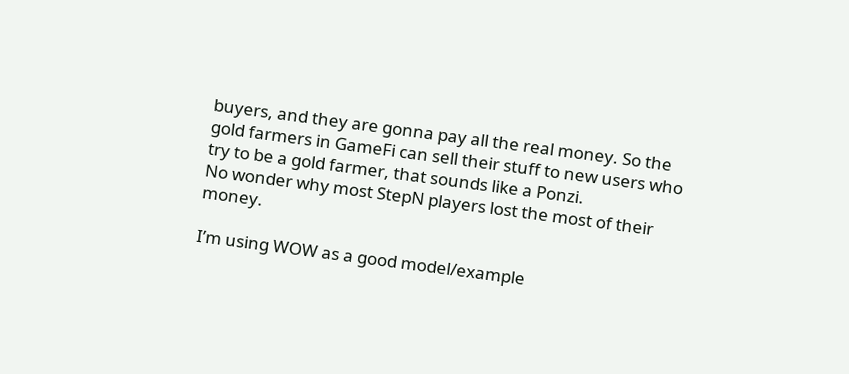buyers, and they are gonna pay all the real money. So the gold farmers in GameFi can sell their stuff to new users who try to be a gold farmer, that sounds like a Ponzi.
No wonder why most StepN players lost the most of their money.

I’m using WOW as a good model/example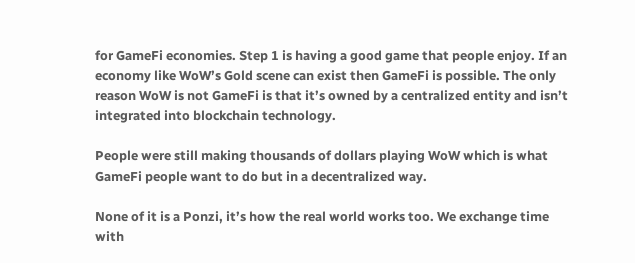for GameFi economies. Step 1 is having a good game that people enjoy. If an economy like WoW’s Gold scene can exist then GameFi is possible. The only reason WoW is not GameFi is that it’s owned by a centralized entity and isn’t integrated into blockchain technology.

People were still making thousands of dollars playing WoW which is what GameFi people want to do but in a decentralized way.

None of it is a Ponzi, it’s how the real world works too. We exchange time with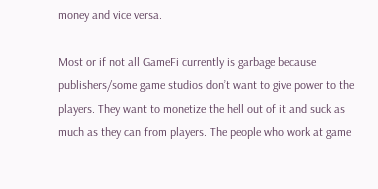money and vice versa.

Most or if not all GameFi currently is garbage because publishers/some game studios don’t want to give power to the players. They want to monetize the hell out of it and suck as much as they can from players. The people who work at game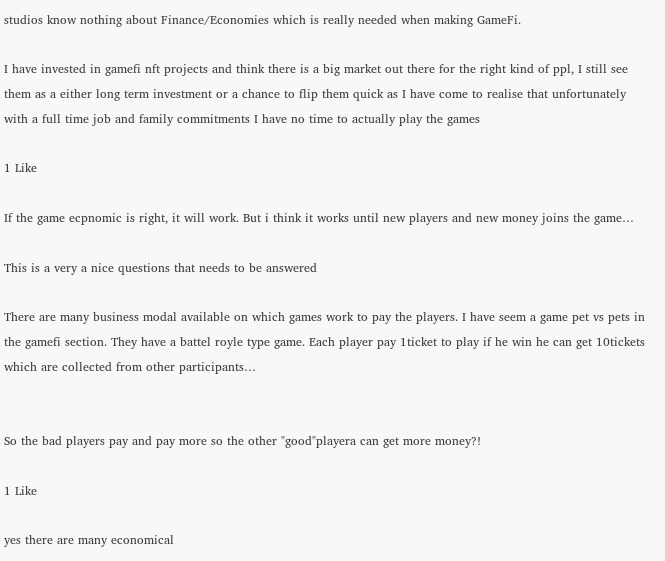studios know nothing about Finance/Economies which is really needed when making GameFi.

I have invested in gamefi nft projects and think there is a big market out there for the right kind of ppl, I still see them as a either long term investment or a chance to flip them quick as I have come to realise that unfortunately with a full time job and family commitments I have no time to actually play the games

1 Like

If the game ecpnomic is right, it will work. But i think it works until new players and new money joins the game…

This is a very a nice questions that needs to be answered

There are many business modal available on which games work to pay the players. I have seem a game pet vs pets in the gamefi section. They have a battel royle type game. Each player pay 1ticket to play if he win he can get 10tickets which are collected from other participants…


So the bad players pay and pay more so the other "good"playera can get more money?!

1 Like

yes there are many economical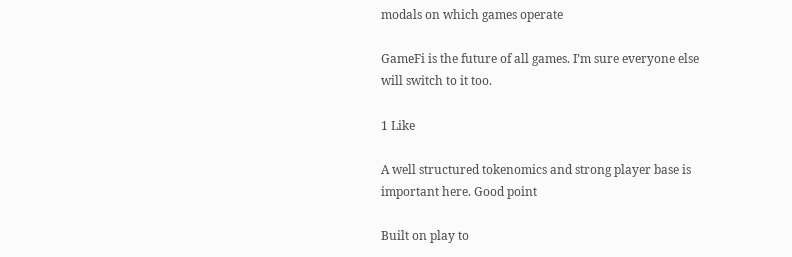modals on which games operate

GameFi is the future of all games. I’m sure everyone else will switch to it too.

1 Like

A well structured tokenomics and strong player base is important here. Good point

Built on play to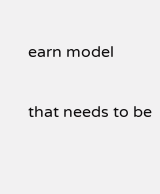earn model

that needs to be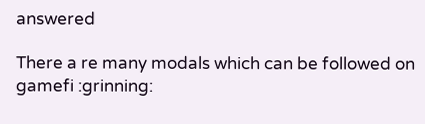answered

There a re many modals which can be followed on gamefi :grinning: